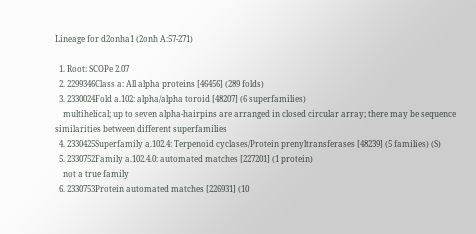Lineage for d2onha1 (2onh A:57-271)

  1. Root: SCOPe 2.07
  2. 2299346Class a: All alpha proteins [46456] (289 folds)
  3. 2330024Fold a.102: alpha/alpha toroid [48207] (6 superfamilies)
    multihelical; up to seven alpha-hairpins are arranged in closed circular array; there may be sequence similarities between different superfamilies
  4. 2330425Superfamily a.102.4: Terpenoid cyclases/Protein prenyltransferases [48239] (5 families) (S)
  5. 2330752Family a.102.4.0: automated matches [227201] (1 protein)
    not a true family
  6. 2330753Protein automated matches [226931] (10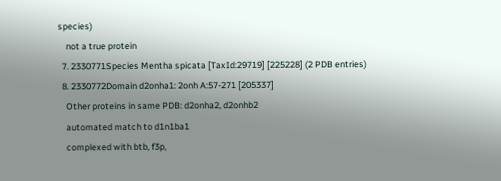species)
    not a true protein
  7. 2330771Species Mentha spicata [TaxId:29719] [225228] (2 PDB entries)
  8. 2330772Domain d2onha1: 2onh A:57-271 [205337]
    Other proteins in same PDB: d2onha2, d2onhb2
    automated match to d1n1ba1
    complexed with btb, f3p,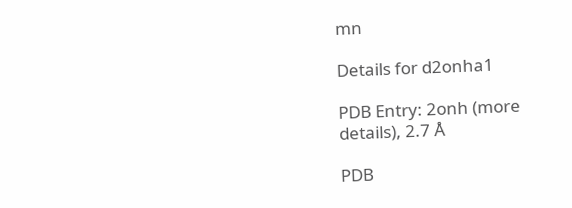mn

Details for d2onha1

PDB Entry: 2onh (more details), 2.7 Å

PDB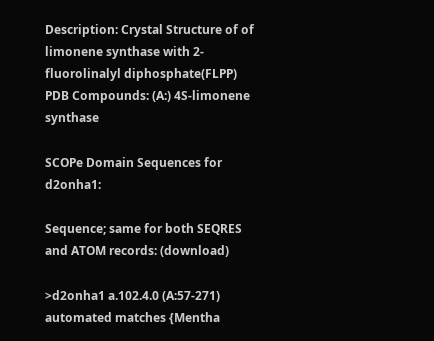Description: Crystal Structure of of limonene synthase with 2-fluorolinalyl diphosphate(FLPP)
PDB Compounds: (A:) 4S-limonene synthase

SCOPe Domain Sequences for d2onha1:

Sequence; same for both SEQRES and ATOM records: (download)

>d2onha1 a.102.4.0 (A:57-271) automated matches {Mentha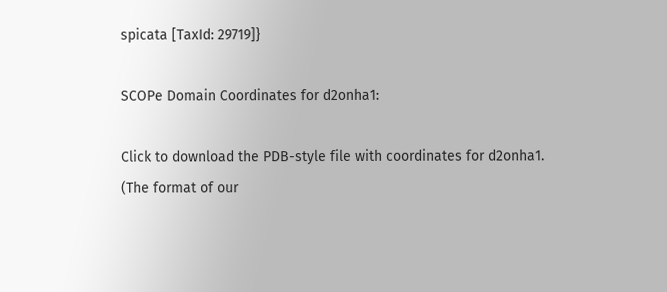spicata [TaxId: 29719]}

SCOPe Domain Coordinates for d2onha1:

Click to download the PDB-style file with coordinates for d2onha1.
(The format of our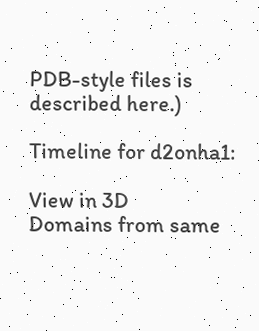PDB-style files is described here.)

Timeline for d2onha1:

View in 3D
Domains from same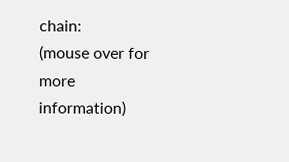chain:
(mouse over for more information)